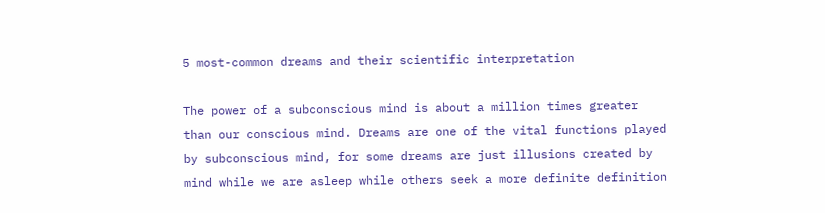5 most-common dreams and their scientific interpretation

The power of a subconscious mind is about a million times greater than our conscious mind. Dreams are one of the vital functions played by subconscious mind, for some dreams are just illusions created by mind while we are asleep while others seek a more definite definition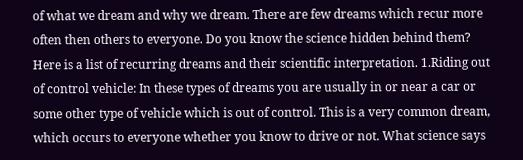of what we dream and why we dream. There are few dreams which recur more often then others to everyone. Do you know the science hidden behind them? Here is a list of recurring dreams and their scientific interpretation. 1.Riding out of control vehicle: In these types of dreams you are usually in or near a car or some other type of vehicle which is out of control. This is a very common dream, which occurs to everyone whether you know to drive or not. What science says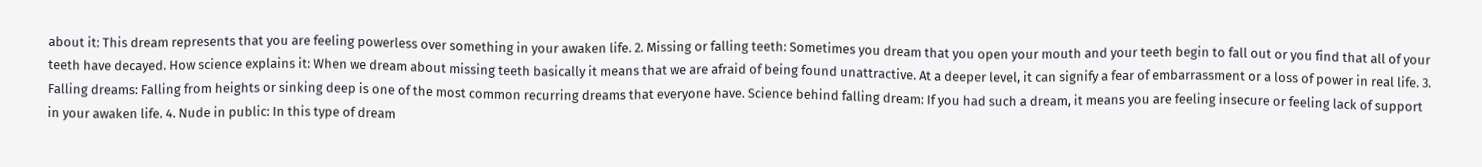about it: This dream represents that you are feeling powerless over something in your awaken life. 2. Missing or falling teeth: Sometimes you dream that you open your mouth and your teeth begin to fall out or you find that all of your teeth have decayed. How science explains it: When we dream about missing teeth basically it means that we are afraid of being found unattractive. At a deeper level, it can signify a fear of embarrassment or a loss of power in real life. 3. Falling dreams: Falling from heights or sinking deep is one of the most common recurring dreams that everyone have. Science behind falling dream: If you had such a dream, it means you are feeling insecure or feeling lack of support in your awaken life. 4. Nude in public: In this type of dream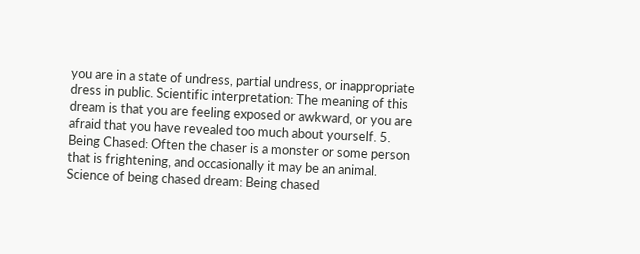you are in a state of undress, partial undress, or inappropriate dress in public. Scientific interpretation: The meaning of this dream is that you are feeling exposed or awkward, or you are afraid that you have revealed too much about yourself. 5. Being Chased: Often the chaser is a monster or some person that is frightening, and occasionally it may be an animal. Science of being chased dream: Being chased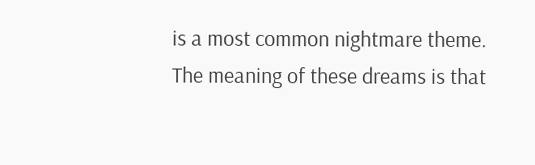is a most common nightmare theme. The meaning of these dreams is that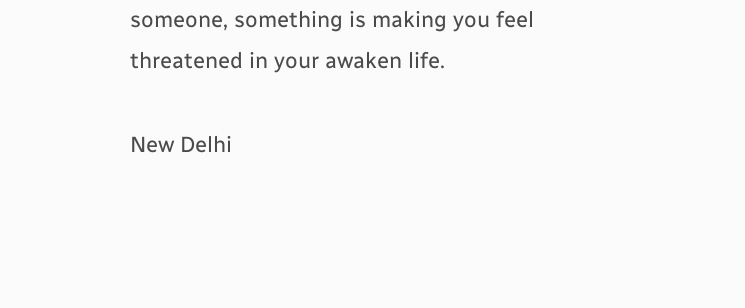someone, something is making you feel threatened in your awaken life.

New Delhi